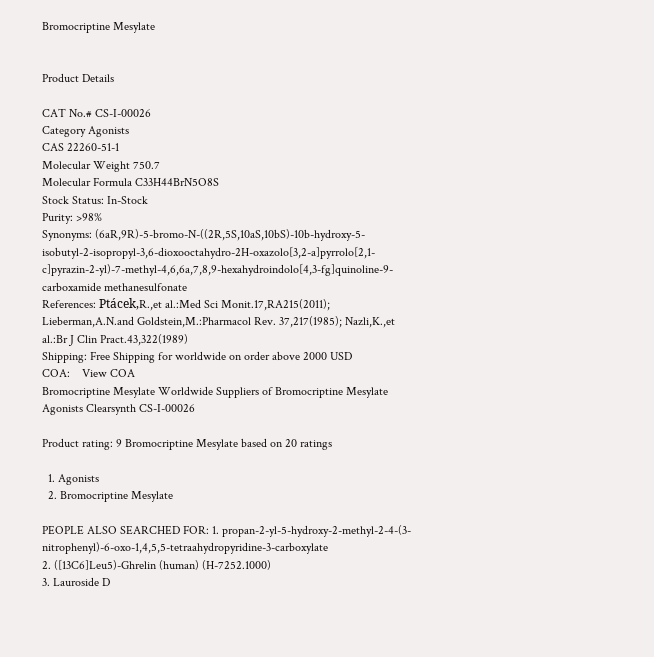Bromocriptine Mesylate


Product Details

CAT No.# CS-I-00026
Category Agonists
CAS 22260-51-1
Molecular Weight 750.7
Molecular Formula C33H44BrN5O8S
Stock Status: In-Stock
Purity: >98%
Synonyms: (6aR,9R)-5-bromo-N-((2R,5S,10aS,10bS)-10b-hydroxy-5-isobutyl-2-isopropyl-3,6-dioxooctahydro-2H-oxazolo[3,2-a]pyrrolo[2,1-c]pyrazin-2-yl)-7-methyl-4,6,6a,7,8,9-hexahydroindolo[4,3-fg]quinoline-9-carboxamide methanesulfonate
References: Ptácek,R.,et al.:Med Sci Monit.17,RA215(2011); Lieberman,A.N.and Goldstein,M.:Pharmacol Rev. 37,217(1985); Nazli,K.,et al.:Br J Clin Pract.43,322(1989)
Shipping: Free Shipping for worldwide on order above 2000 USD
COA:    View COA
Bromocriptine Mesylate Worldwide Suppliers of Bromocriptine Mesylate Agonists Clearsynth CS-I-00026

Product rating: 9 Bromocriptine Mesylate based on 20 ratings

  1. Agonists
  2. Bromocriptine Mesylate

PEOPLE ALSO SEARCHED FOR: 1. propan-2-yl-5-hydroxy-2-methyl-2-4-(3-nitrophenyl)-6-oxo-1,4,5,5-tetraahydropyridine-3-carboxylate
2. ([13C6]Leu5)-Ghrelin (human) (H-7252.1000)
3. Lauroside D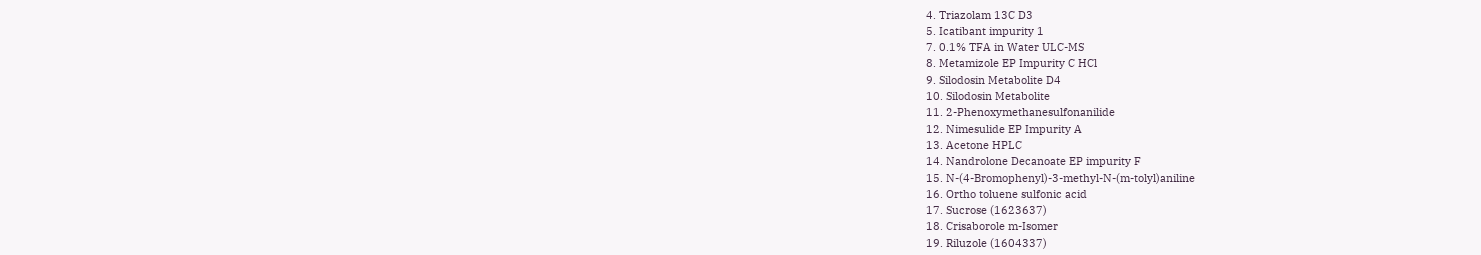4. Triazolam 13C D3
5. Icatibant impurity 1
7. 0.1% TFA in Water ULC-MS
8. Metamizole EP Impurity C HCl
9. Silodosin Metabolite D4
10. Silodosin Metabolite
11. 2-Phenoxymethanesulfonanilide
12. Nimesulide EP Impurity A
13. Acetone HPLC
14. Nandrolone Decanoate EP impurity F
15. N-(4-Bromophenyl)-3-methyl-N-(m-tolyl)aniline
16. Ortho toluene sulfonic acid
17. Sucrose (1623637)
18. Crisaborole m-Isomer
19. Riluzole (1604337)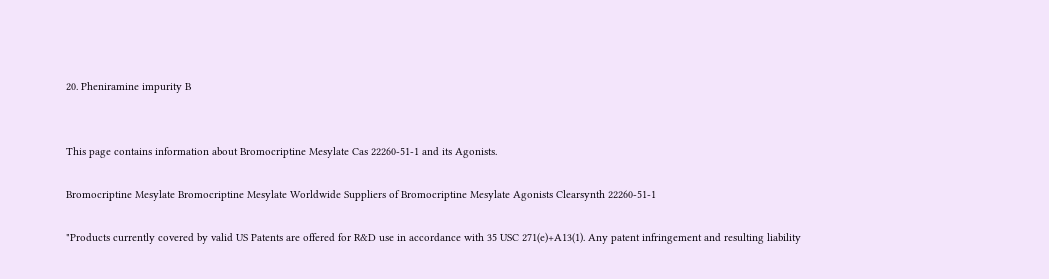20. Pheniramine impurity B


This page contains information about Bromocriptine Mesylate Cas 22260-51-1 and its Agonists.

Bromocriptine Mesylate Bromocriptine Mesylate Worldwide Suppliers of Bromocriptine Mesylate Agonists Clearsynth 22260-51-1

"Products currently covered by valid US Patents are offered for R&D use in accordance with 35 USC 271(e)+A13(1). Any patent infringement and resulting liability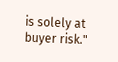is solely at buyer risk."